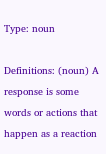Type: noun

Definitions: (noun) A response is some words or actions that happen as a reaction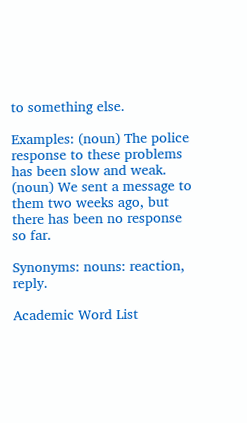to something else.

Examples: (noun) The police response to these problems has been slow and weak. (noun) We sent a message to them two weeks ago, but there has been no response so far.

Synonyms: nouns: reaction, reply.

Academic Word List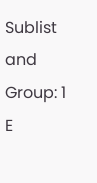Sublist and Group: 1 E